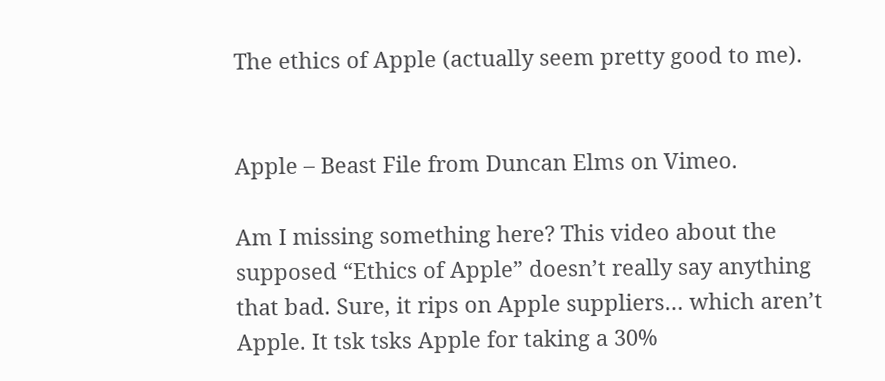The ethics of Apple (actually seem pretty good to me).


Apple – Beast File from Duncan Elms on Vimeo.

Am I missing something here? This video about the supposed “Ethics of Apple” doesn’t really say anything that bad. Sure, it rips on Apple suppliers… which aren’t Apple. It tsk tsks Apple for taking a 30%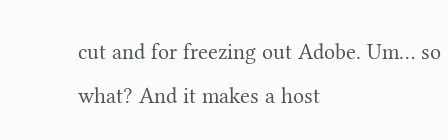cut and for freezing out Adobe. Um… so what? And it makes a host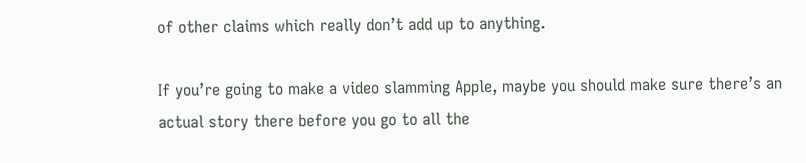of other claims which really don’t add up to anything.

If you’re going to make a video slamming Apple, maybe you should make sure there’s an actual story there before you go to all the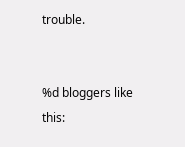trouble.


%d bloggers like this: